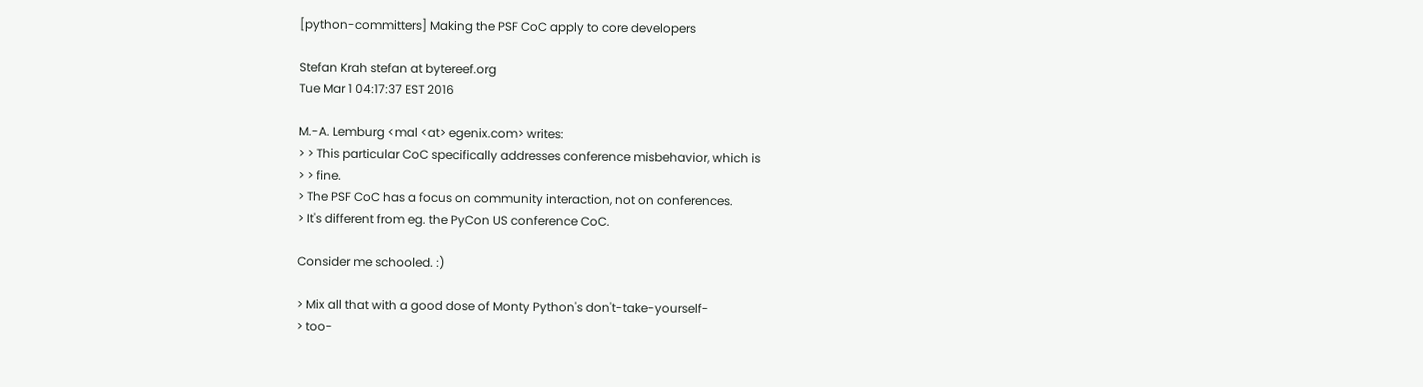[python-committers] Making the PSF CoC apply to core developers

Stefan Krah stefan at bytereef.org
Tue Mar 1 04:17:37 EST 2016

M.-A. Lemburg <mal <at> egenix.com> writes:
> > This particular CoC specifically addresses conference misbehavior, which is
> > fine.
> The PSF CoC has a focus on community interaction, not on conferences.
> It's different from eg. the PyCon US conference CoC.

Consider me schooled. :)

> Mix all that with a good dose of Monty Python's don't-take-yourself-
> too-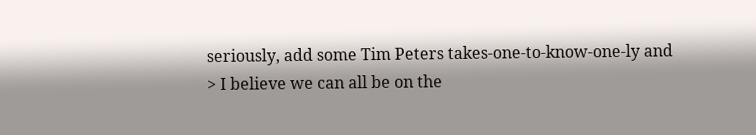seriously, add some Tim Peters takes-one-to-know-one-ly and
> I believe we can all be on the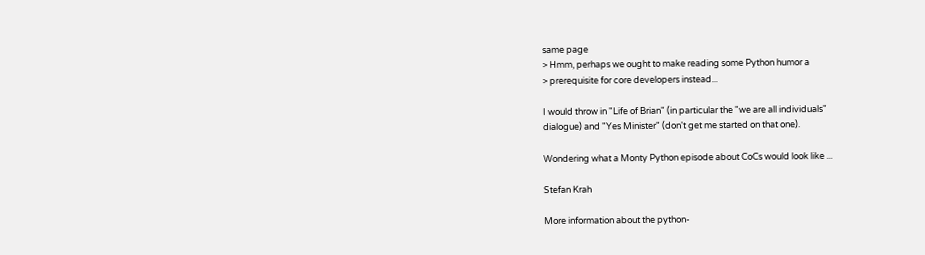same page
> Hmm, perhaps we ought to make reading some Python humor a
> prerequisite for core developers instead...

I would throw in "Life of Brian" (in particular the "we are all individuals"
dialogue) and "Yes Minister" (don't get me started on that one).

Wondering what a Monty Python episode about CoCs would look like ...

Stefan Krah

More information about the python-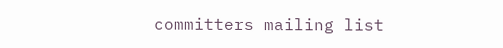committers mailing list